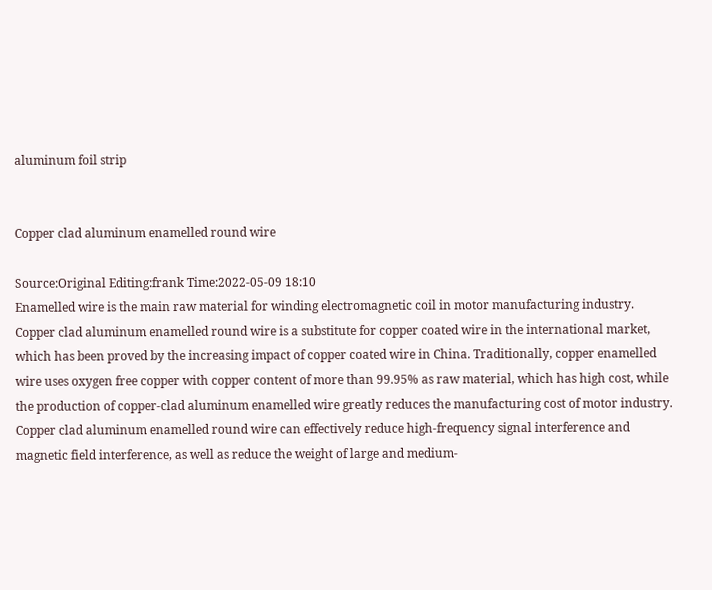aluminum foil strip


Copper clad aluminum enamelled round wire

Source:Original Editing:frank Time:2022-05-09 18:10
Enamelled wire is the main raw material for winding electromagnetic coil in motor manufacturing industry. Copper clad aluminum enamelled round wire is a substitute for copper coated wire in the international market, which has been proved by the increasing impact of copper coated wire in China. Traditionally, copper enamelled wire uses oxygen free copper with copper content of more than 99.95% as raw material, which has high cost, while the production of copper-clad aluminum enamelled wire greatly reduces the manufacturing cost of motor industry.
Copper clad aluminum enamelled round wire can effectively reduce high-frequency signal interference and magnetic field interference, as well as reduce the weight of large and medium-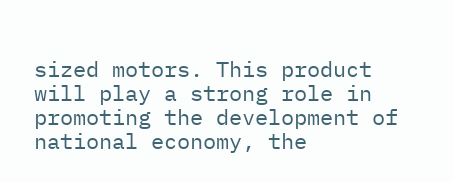sized motors. This product will play a strong role in promoting the development of national economy, the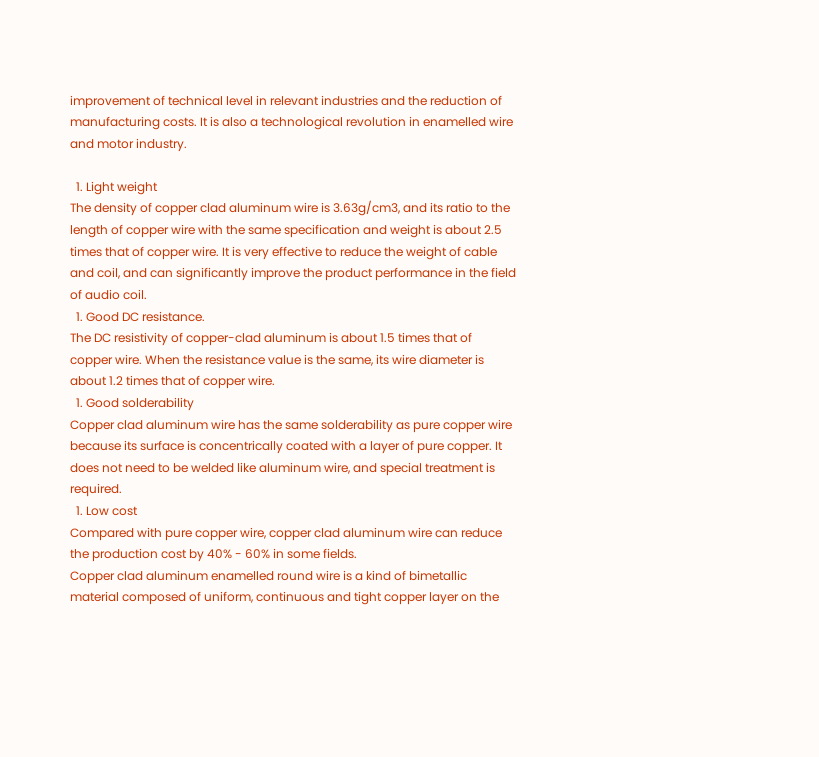improvement of technical level in relevant industries and the reduction of manufacturing costs. It is also a technological revolution in enamelled wire and motor industry.

  1. Light weight
The density of copper clad aluminum wire is 3.63g/cm3, and its ratio to the length of copper wire with the same specification and weight is about 2.5 times that of copper wire. It is very effective to reduce the weight of cable and coil, and can significantly improve the product performance in the field of audio coil.
  1. Good DC resistance.
The DC resistivity of copper-clad aluminum is about 1.5 times that of copper wire. When the resistance value is the same, its wire diameter is about 1.2 times that of copper wire.
  1. Good solderability
Copper clad aluminum wire has the same solderability as pure copper wire because its surface is concentrically coated with a layer of pure copper. It does not need to be welded like aluminum wire, and special treatment is required.
  1. Low cost
Compared with pure copper wire, copper clad aluminum wire can reduce the production cost by 40% - 60% in some fields.
Copper clad aluminum enamelled round wire is a kind of bimetallic material composed of uniform, continuous and tight copper layer on the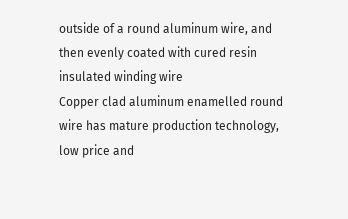outside of a round aluminum wire, and then evenly coated with cured resin insulated winding wire
Copper clad aluminum enamelled round wire has mature production technology, low price and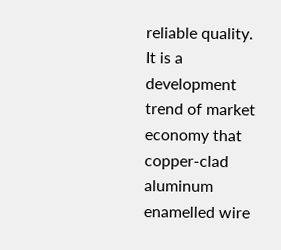reliable quality. It is a development trend of market economy that copper-clad aluminum enamelled wire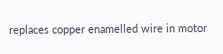replaces copper enamelled wire in motor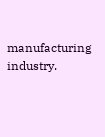manufacturing industry.